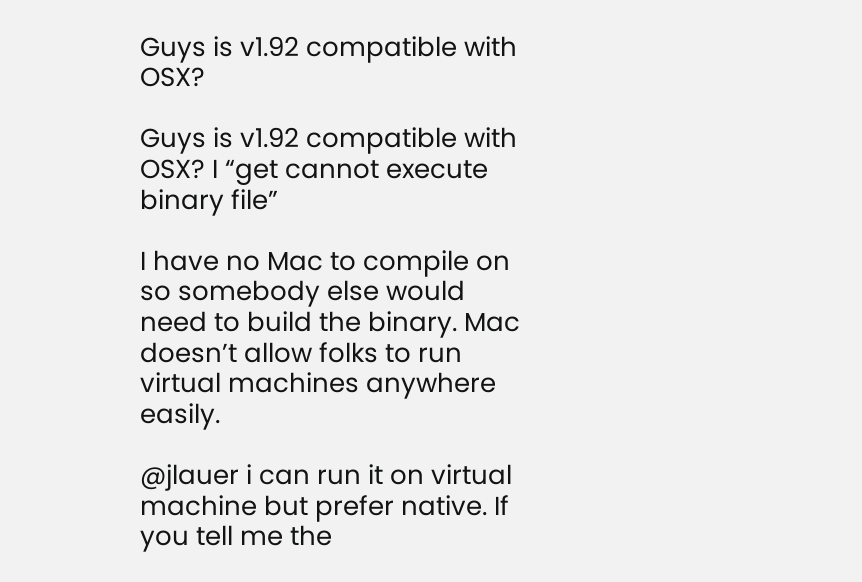Guys is v1.92 compatible with OSX?

Guys is v1.92 compatible with OSX? I “get cannot execute binary file”

I have no Mac to compile on so somebody else would need to build the binary. Mac doesn’t allow folks to run virtual machines anywhere easily.

@jlauer i can run it on virtual machine but prefer native. If you tell me the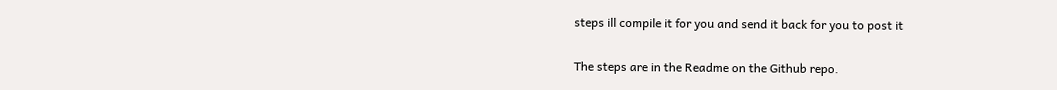steps ill compile it for you and send it back for you to post it

The steps are in the Readme on the Github repo.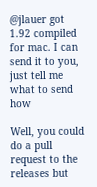@jlauer got 1.92 compiled for mac. I can send it to you, just tell me what to send how

Well, you could do a pull request to the releases but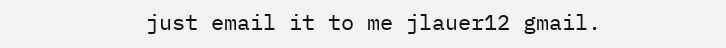just email it to me jlauer12 gmail.